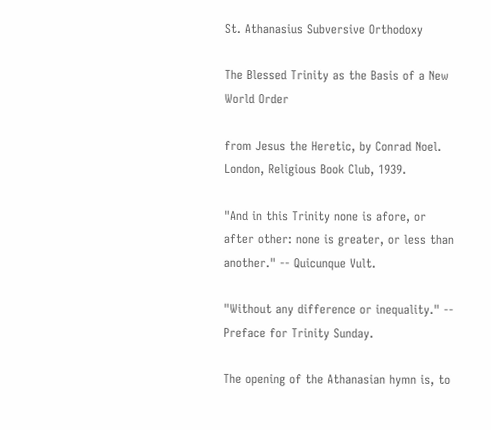St. Athanasius Subversive Orthodoxy

The Blessed Trinity as the Basis of a New World Order

from Jesus the Heretic, by Conrad Noel. London, Religious Book Club, 1939.

"And in this Trinity none is afore, or after other: none is greater, or less than another." -- Quicunque Vult.

"Without any difference or inequality." -- Preface for Trinity Sunday.

The opening of the Athanasian hymn is, to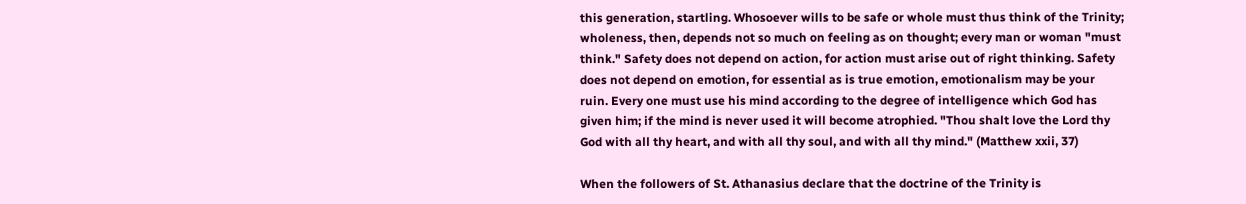this generation, startling. Whosoever wills to be safe or whole must thus think of the Trinity; wholeness, then, depends not so much on feeling as on thought; every man or woman "must think." Safety does not depend on action, for action must arise out of right thinking. Safety does not depend on emotion, for essential as is true emotion, emotionalism may be your ruin. Every one must use his mind according to the degree of intelligence which God has given him; if the mind is never used it will become atrophied. "Thou shalt love the Lord thy God with all thy heart, and with all thy soul, and with all thy mind." (Matthew xxii, 37)

When the followers of St. Athanasius declare that the doctrine of the Trinity is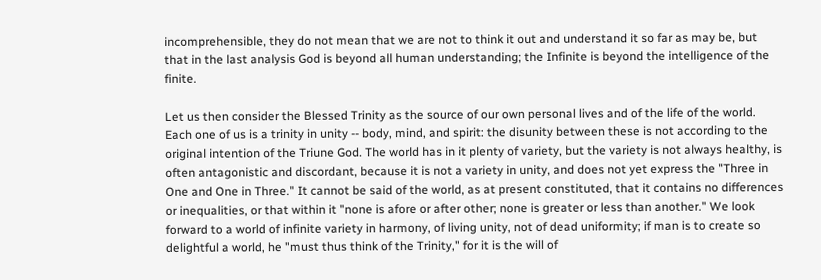incomprehensible, they do not mean that we are not to think it out and understand it so far as may be, but that in the last analysis God is beyond all human understanding; the Infinite is beyond the intelligence of the finite.

Let us then consider the Blessed Trinity as the source of our own personal lives and of the life of the world. Each one of us is a trinity in unity -- body, mind, and spirit: the disunity between these is not according to the original intention of the Triune God. The world has in it plenty of variety, but the variety is not always healthy, is often antagonistic and discordant, because it is not a variety in unity, and does not yet express the "Three in One and One in Three." It cannot be said of the world, as at present constituted, that it contains no differences or inequalities, or that within it "none is afore or after other; none is greater or less than another." We look forward to a world of infinite variety in harmony, of living unity, not of dead uniformity; if man is to create so delightful a world, he "must thus think of the Trinity," for it is the will of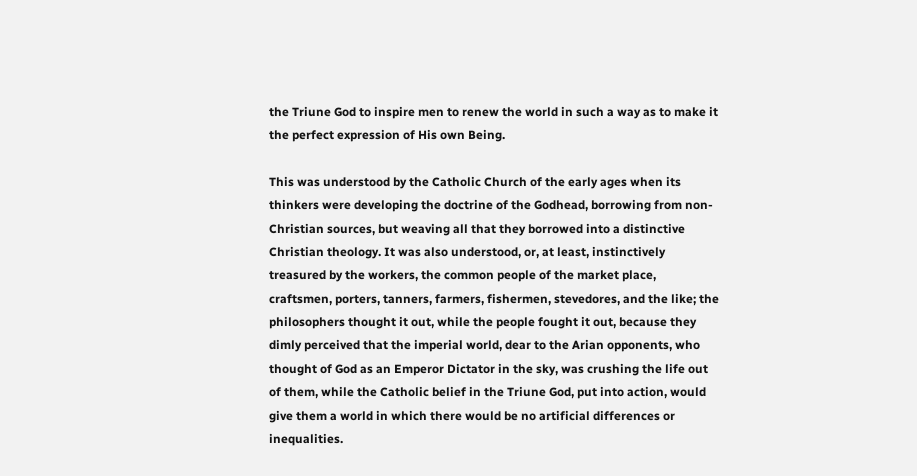the Triune God to inspire men to renew the world in such a way as to make it the perfect expression of His own Being.

This was understood by the Catholic Church of the early ages when its thinkers were developing the doctrine of the Godhead, borrowing from non-Christian sources, but weaving all that they borrowed into a distinctive Christian theology. It was also understood, or, at least, instinctively treasured by the workers, the common people of the market place, craftsmen, porters, tanners, farmers, fishermen, stevedores, and the like; the philosophers thought it out, while the people fought it out, because they dimly perceived that the imperial world, dear to the Arian opponents, who thought of God as an Emperor Dictator in the sky, was crushing the life out of them, while the Catholic belief in the Triune God, put into action, would give them a world in which there would be no artificial differences or inequalities.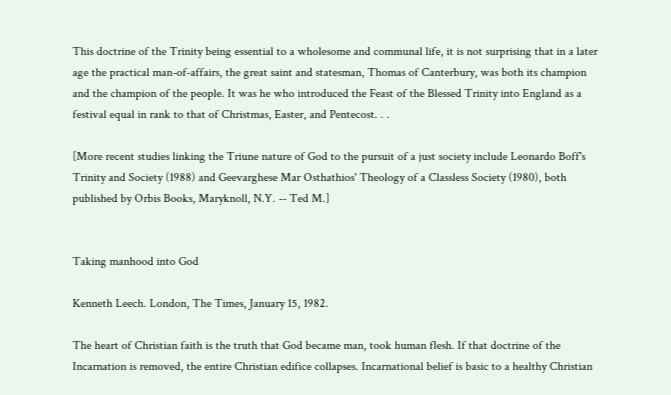This doctrine of the Trinity being essential to a wholesome and communal life, it is not surprising that in a later age the practical man-of-affairs, the great saint and statesman, Thomas of Canterbury, was both its champion and the champion of the people. It was he who introduced the Feast of the Blessed Trinity into England as a festival equal in rank to that of Christmas, Easter, and Pentecost. . .

[More recent studies linking the Triune nature of God to the pursuit of a just society include Leonardo Boff's Trinity and Society (1988) and Geevarghese Mar Osthathios' Theology of a Classless Society (1980), both published by Orbis Books, Maryknoll, N.Y. -- Ted M.]


Taking manhood into God

Kenneth Leech. London, The Times, January 15, 1982.

The heart of Christian faith is the truth that God became man, took human flesh. If that doctrine of the Incarnation is removed, the entire Christian edifice collapses. Incarnational belief is basic to a healthy Christian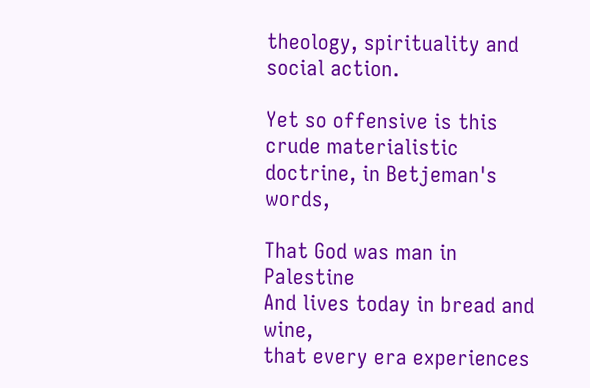theology, spirituality and social action.

Yet so offensive is this crude materialistic doctrine, in Betjeman's words,

That God was man in Palestine
And lives today in bread and wine,
that every era experiences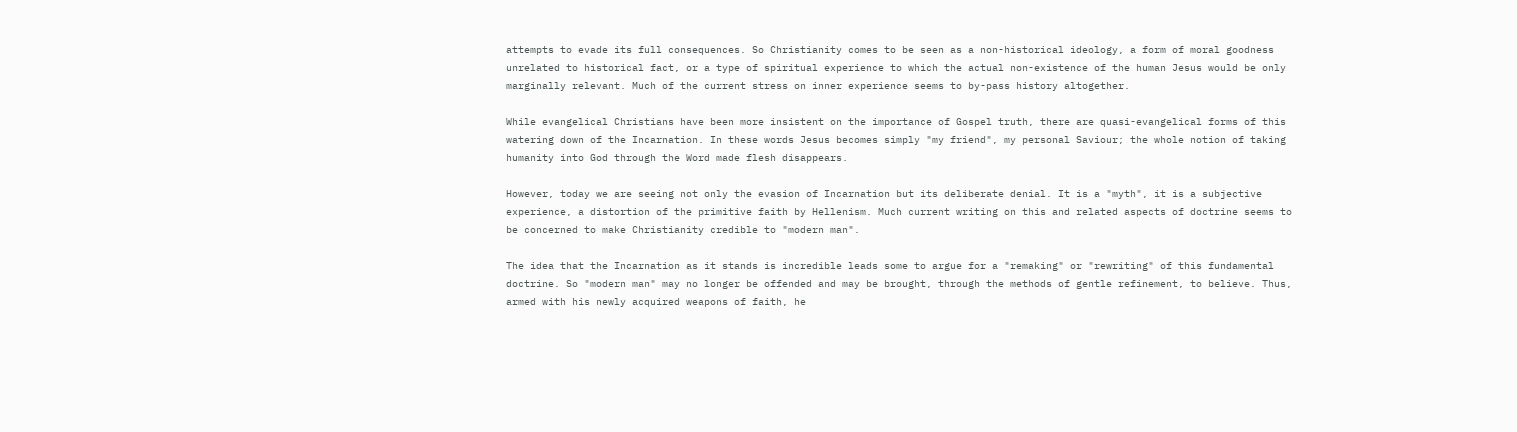attempts to evade its full consequences. So Christianity comes to be seen as a non-historical ideology, a form of moral goodness unrelated to historical fact, or a type of spiritual experience to which the actual non-existence of the human Jesus would be only marginally relevant. Much of the current stress on inner experience seems to by-pass history altogether.

While evangelical Christians have been more insistent on the importance of Gospel truth, there are quasi-evangelical forms of this watering down of the Incarnation. In these words Jesus becomes simply "my friend", my personal Saviour; the whole notion of taking humanity into God through the Word made flesh disappears.

However, today we are seeing not only the evasion of Incarnation but its deliberate denial. It is a "myth", it is a subjective experience, a distortion of the primitive faith by Hellenism. Much current writing on this and related aspects of doctrine seems to be concerned to make Christianity credible to "modern man".

The idea that the Incarnation as it stands is incredible leads some to argue for a "remaking" or "rewriting" of this fundamental doctrine. So "modern man" may no longer be offended and may be brought, through the methods of gentle refinement, to believe. Thus, armed with his newly acquired weapons of faith, he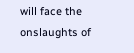will face the onslaughts of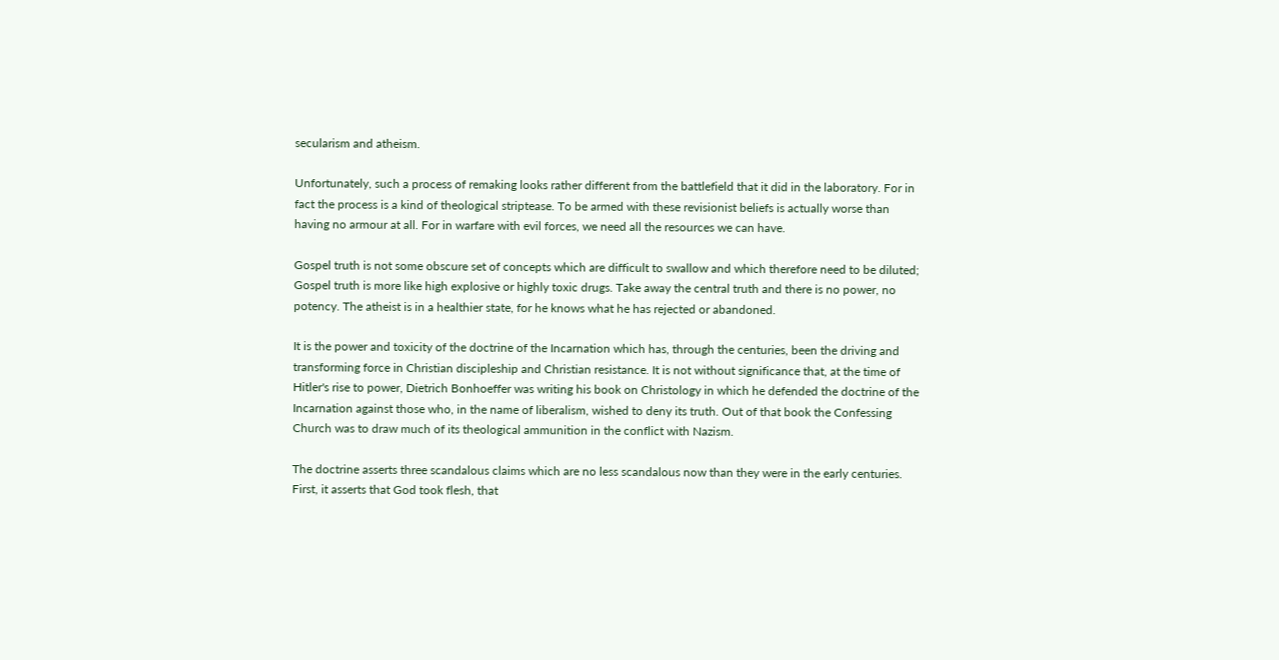secularism and atheism.

Unfortunately, such a process of remaking looks rather different from the battlefield that it did in the laboratory. For in fact the process is a kind of theological striptease. To be armed with these revisionist beliefs is actually worse than having no armour at all. For in warfare with evil forces, we need all the resources we can have.

Gospel truth is not some obscure set of concepts which are difficult to swallow and which therefore need to be diluted; Gospel truth is more like high explosive or highly toxic drugs. Take away the central truth and there is no power, no potency. The atheist is in a healthier state, for he knows what he has rejected or abandoned.

It is the power and toxicity of the doctrine of the Incarnation which has, through the centuries, been the driving and transforming force in Christian discipleship and Christian resistance. It is not without significance that, at the time of Hitler's rise to power, Dietrich Bonhoeffer was writing his book on Christology in which he defended the doctrine of the Incarnation against those who, in the name of liberalism, wished to deny its truth. Out of that book the Confessing Church was to draw much of its theological ammunition in the conflict with Nazism.

The doctrine asserts three scandalous claims which are no less scandalous now than they were in the early centuries. First, it asserts that God took flesh, that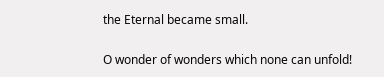the Eternal became small.

O wonder of wonders which none can unfold!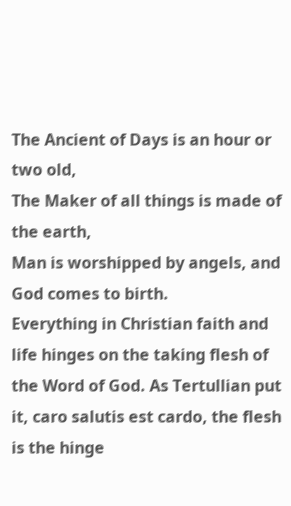The Ancient of Days is an hour or two old,
The Maker of all things is made of the earth,
Man is worshipped by angels, and God comes to birth.
Everything in Christian faith and life hinges on the taking flesh of the Word of God. As Tertullian put it, caro salutis est cardo, the flesh is the hinge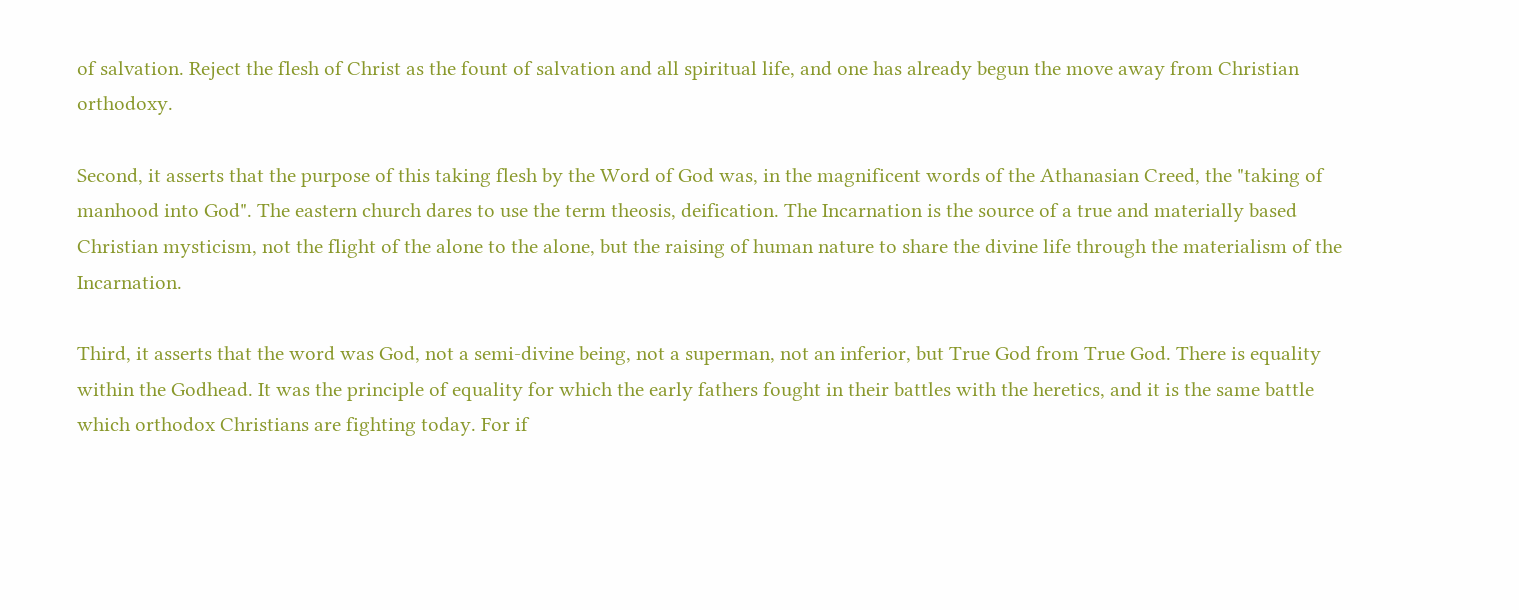of salvation. Reject the flesh of Christ as the fount of salvation and all spiritual life, and one has already begun the move away from Christian orthodoxy.

Second, it asserts that the purpose of this taking flesh by the Word of God was, in the magnificent words of the Athanasian Creed, the "taking of manhood into God". The eastern church dares to use the term theosis, deification. The Incarnation is the source of a true and materially based Christian mysticism, not the flight of the alone to the alone, but the raising of human nature to share the divine life through the materialism of the Incarnation.

Third, it asserts that the word was God, not a semi-divine being, not a superman, not an inferior, but True God from True God. There is equality within the Godhead. It was the principle of equality for which the early fathers fought in their battles with the heretics, and it is the same battle which orthodox Christians are fighting today. For if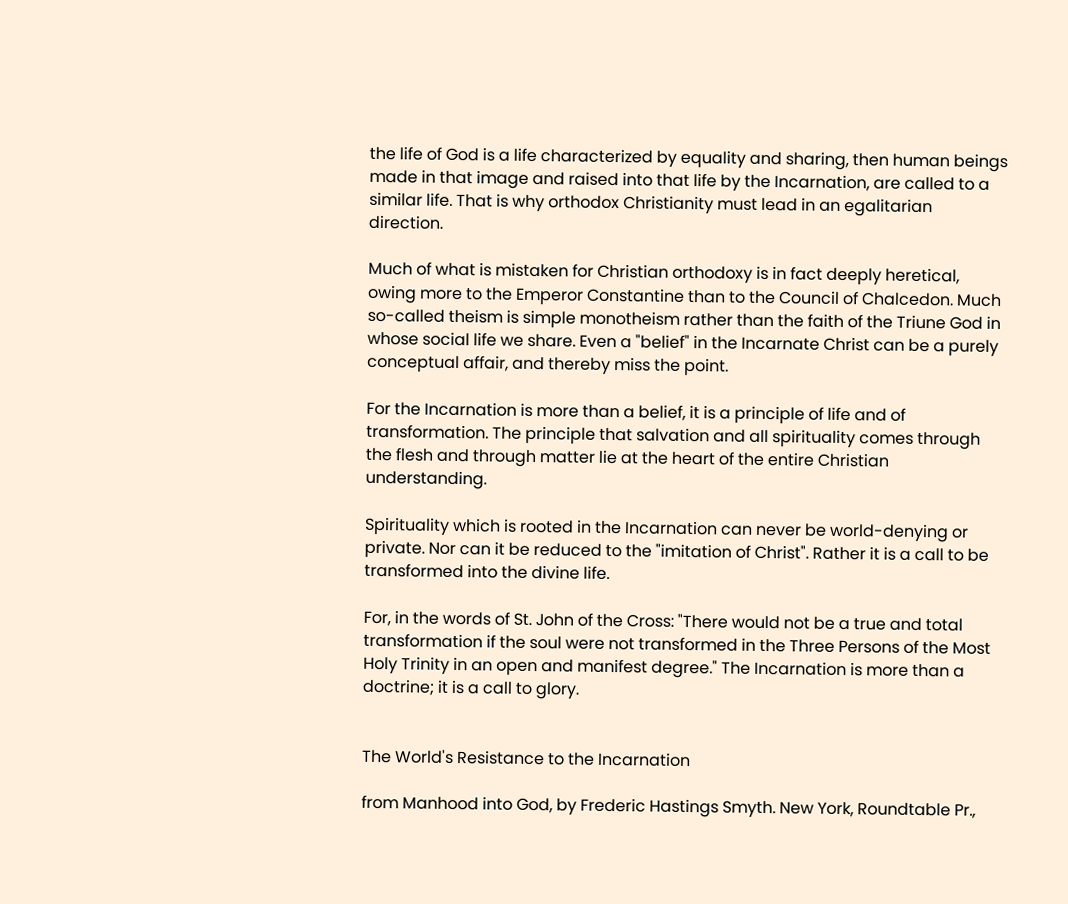the life of God is a life characterized by equality and sharing, then human beings made in that image and raised into that life by the Incarnation, are called to a similar life. That is why orthodox Christianity must lead in an egalitarian direction.

Much of what is mistaken for Christian orthodoxy is in fact deeply heretical, owing more to the Emperor Constantine than to the Council of Chalcedon. Much so-called theism is simple monotheism rather than the faith of the Triune God in whose social life we share. Even a "belief" in the Incarnate Christ can be a purely conceptual affair, and thereby miss the point.

For the Incarnation is more than a belief, it is a principle of life and of transformation. The principle that salvation and all spirituality comes through the flesh and through matter lie at the heart of the entire Christian understanding.

Spirituality which is rooted in the Incarnation can never be world-denying or private. Nor can it be reduced to the "imitation of Christ". Rather it is a call to be transformed into the divine life.

For, in the words of St. John of the Cross: "There would not be a true and total transformation if the soul were not transformed in the Three Persons of the Most Holy Trinity in an open and manifest degree." The Incarnation is more than a doctrine; it is a call to glory.


The World's Resistance to the Incarnation

from Manhood into God, by Frederic Hastings Smyth. New York, Roundtable Pr.,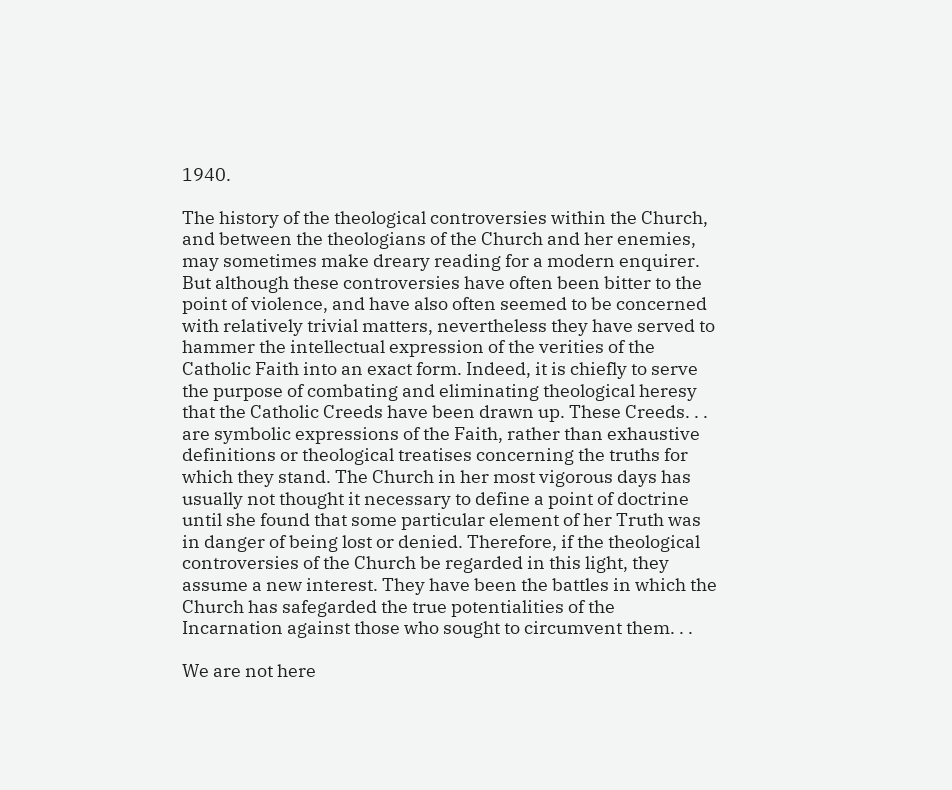1940.

The history of the theological controversies within the Church, and between the theologians of the Church and her enemies, may sometimes make dreary reading for a modern enquirer. But although these controversies have often been bitter to the point of violence, and have also often seemed to be concerned with relatively trivial matters, nevertheless they have served to hammer the intellectual expression of the verities of the Catholic Faith into an exact form. Indeed, it is chiefly to serve the purpose of combating and eliminating theological heresy that the Catholic Creeds have been drawn up. These Creeds. . . are symbolic expressions of the Faith, rather than exhaustive definitions or theological treatises concerning the truths for which they stand. The Church in her most vigorous days has usually not thought it necessary to define a point of doctrine until she found that some particular element of her Truth was in danger of being lost or denied. Therefore, if the theological controversies of the Church be regarded in this light, they assume a new interest. They have been the battles in which the Church has safegarded the true potentialities of the Incarnation against those who sought to circumvent them. . .

We are not here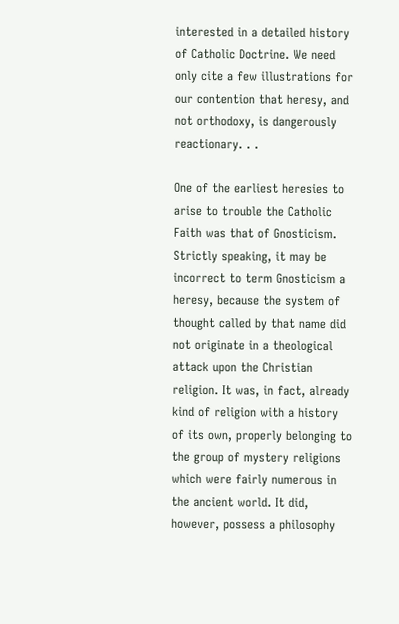interested in a detailed history of Catholic Doctrine. We need only cite a few illustrations for our contention that heresy, and not orthodoxy, is dangerously reactionary. . .

One of the earliest heresies to arise to trouble the Catholic Faith was that of Gnosticism. Strictly speaking, it may be incorrect to term Gnosticism a heresy, because the system of thought called by that name did not originate in a theological attack upon the Christian religion. It was, in fact, already kind of religion with a history of its own, properly belonging to the group of mystery religions which were fairly numerous in the ancient world. It did, however, possess a philosophy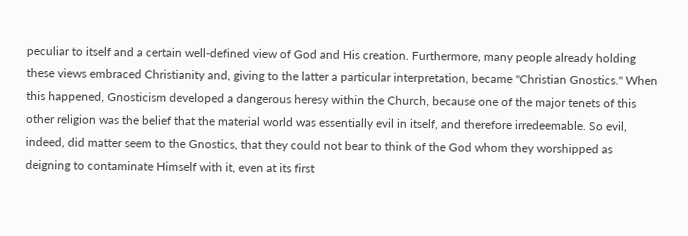peculiar to itself and a certain well-defined view of God and His creation. Furthermore, many people already holding these views embraced Christianity and, giving to the latter a particular interpretation, became "Christian Gnostics." When this happened, Gnosticism developed a dangerous heresy within the Church, because one of the major tenets of this other religion was the belief that the material world was essentially evil in itself, and therefore irredeemable. So evil, indeed, did matter seem to the Gnostics, that they could not bear to think of the God whom they worshipped as deigning to contaminate Himself with it, even at its first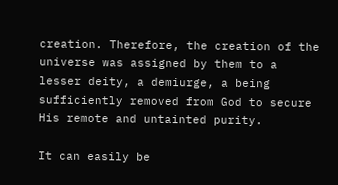creation. Therefore, the creation of the universe was assigned by them to a lesser deity, a demiurge, a being sufficiently removed from God to secure His remote and untainted purity.

It can easily be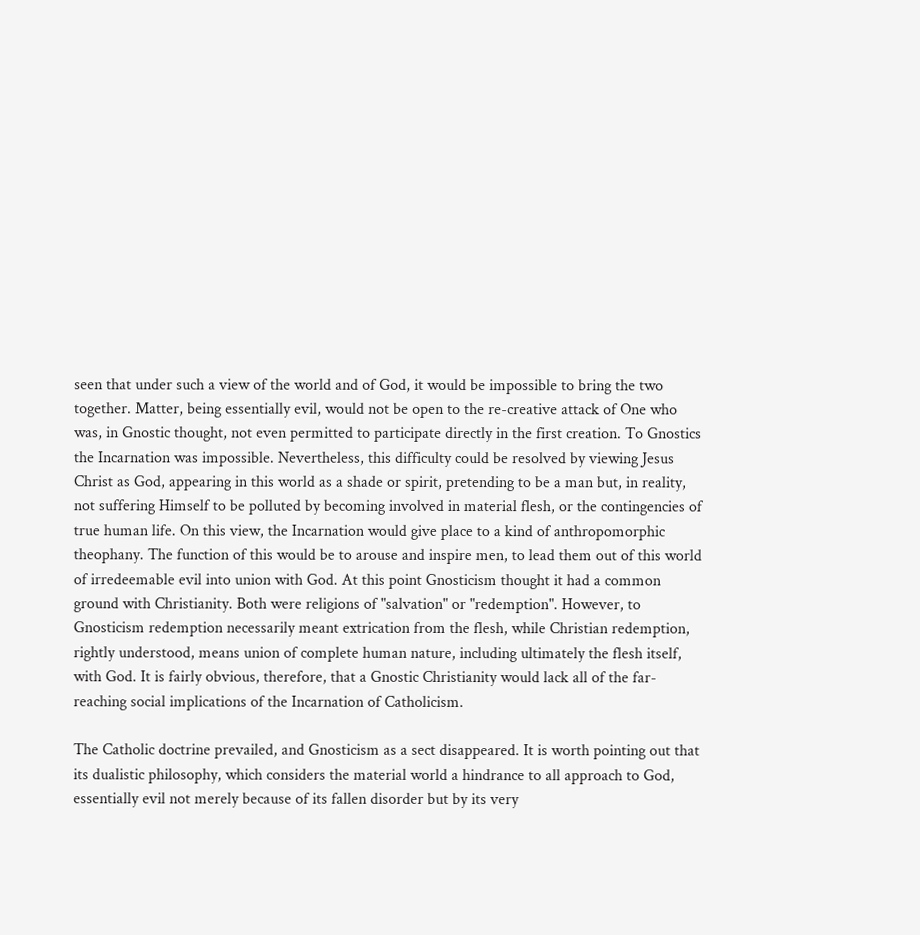seen that under such a view of the world and of God, it would be impossible to bring the two together. Matter, being essentially evil, would not be open to the re-creative attack of One who was, in Gnostic thought, not even permitted to participate directly in the first creation. To Gnostics the Incarnation was impossible. Nevertheless, this difficulty could be resolved by viewing Jesus Christ as God, appearing in this world as a shade or spirit, pretending to be a man but, in reality, not suffering Himself to be polluted by becoming involved in material flesh, or the contingencies of true human life. On this view, the Incarnation would give place to a kind of anthropomorphic theophany. The function of this would be to arouse and inspire men, to lead them out of this world of irredeemable evil into union with God. At this point Gnosticism thought it had a common ground with Christianity. Both were religions of "salvation" or "redemption". However, to Gnosticism redemption necessarily meant extrication from the flesh, while Christian redemption, rightly understood, means union of complete human nature, including ultimately the flesh itself, with God. It is fairly obvious, therefore, that a Gnostic Christianity would lack all of the far-reaching social implications of the Incarnation of Catholicism.

The Catholic doctrine prevailed, and Gnosticism as a sect disappeared. It is worth pointing out that its dualistic philosophy, which considers the material world a hindrance to all approach to God, essentially evil not merely because of its fallen disorder but by its very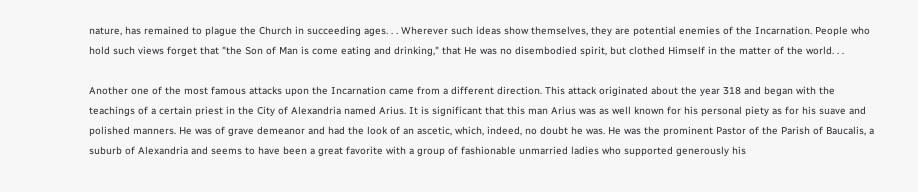nature, has remained to plague the Church in succeeding ages. . . Wherever such ideas show themselves, they are potential enemies of the Incarnation. People who hold such views forget that "the Son of Man is come eating and drinking," that He was no disembodied spirit, but clothed Himself in the matter of the world. . .

Another one of the most famous attacks upon the Incarnation came from a different direction. This attack originated about the year 318 and began with the teachings of a certain priest in the City of Alexandria named Arius. It is significant that this man Arius was as well known for his personal piety as for his suave and polished manners. He was of grave demeanor and had the look of an ascetic, which, indeed, no doubt he was. He was the prominent Pastor of the Parish of Baucalis, a suburb of Alexandria and seems to have been a great favorite with a group of fashionable unmarried ladies who supported generously his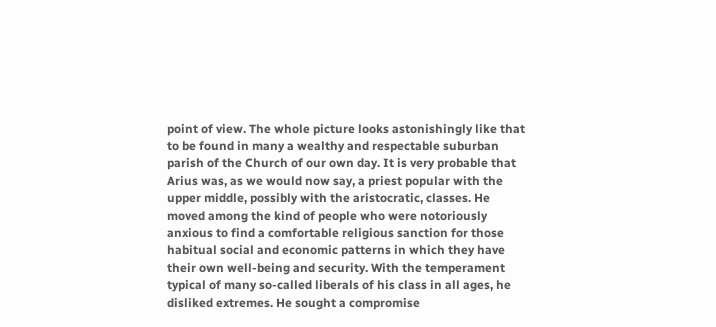point of view. The whole picture looks astonishingly like that to be found in many a wealthy and respectable suburban parish of the Church of our own day. It is very probable that Arius was, as we would now say, a priest popular with the upper middle, possibly with the aristocratic, classes. He moved among the kind of people who were notoriously anxious to find a comfortable religious sanction for those habitual social and economic patterns in which they have their own well-being and security. With the temperament typical of many so-called liberals of his class in all ages, he disliked extremes. He sought a compromise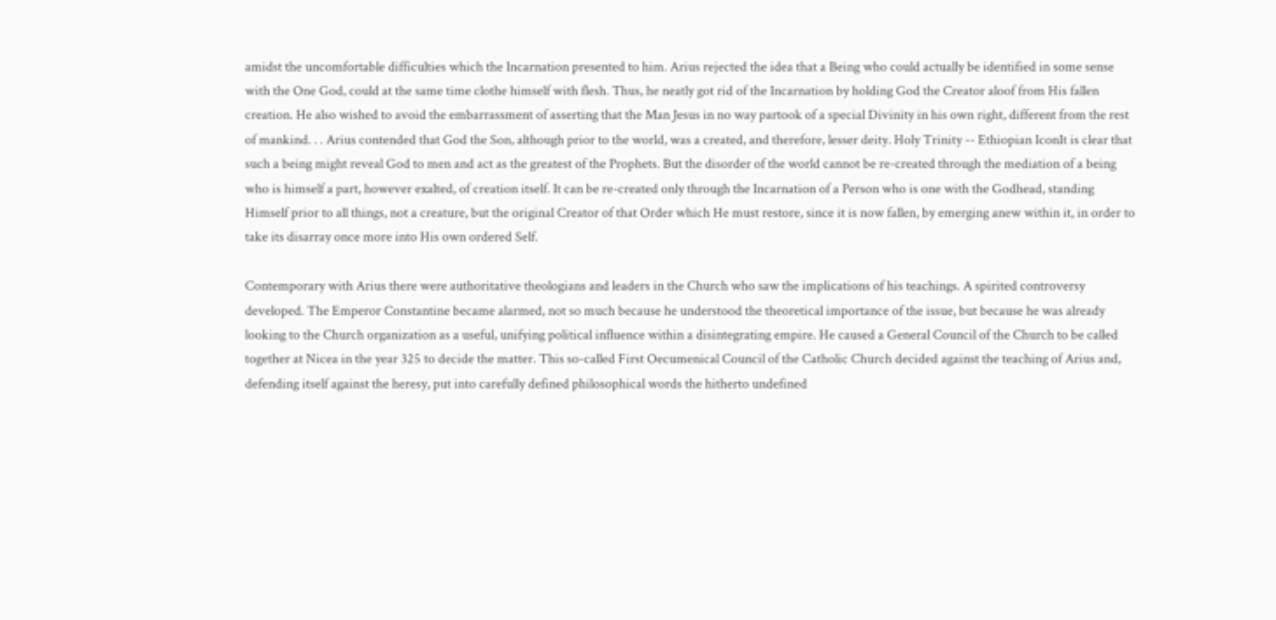amidst the uncomfortable difficulties which the Incarnation presented to him. Arius rejected the idea that a Being who could actually be identified in some sense with the One God, could at the same time clothe himself with flesh. Thus, he neatly got rid of the Incarnation by holding God the Creator aloof from His fallen creation. He also wished to avoid the embarrassment of asserting that the Man Jesus in no way partook of a special Divinity in his own right, different from the rest of mankind. . . Arius contended that God the Son, although prior to the world, was a created, and therefore, lesser deity. Holy Trinity -- Ethiopian IconIt is clear that such a being might reveal God to men and act as the greatest of the Prophets. But the disorder of the world cannot be re-created through the mediation of a being who is himself a part, however exalted, of creation itself. It can be re-created only through the Incarnation of a Person who is one with the Godhead, standing Himself prior to all things, not a creature, but the original Creator of that Order which He must restore, since it is now fallen, by emerging anew within it, in order to take its disarray once more into His own ordered Self.

Contemporary with Arius there were authoritative theologians and leaders in the Church who saw the implications of his teachings. A spirited controversy developed. The Emperor Constantine became alarmed, not so much because he understood the theoretical importance of the issue, but because he was already looking to the Church organization as a useful, unifying political influence within a disintegrating empire. He caused a General Council of the Church to be called together at Nicea in the year 325 to decide the matter. This so-called First Oecumenical Council of the Catholic Church decided against the teaching of Arius and, defending itself against the heresy, put into carefully defined philosophical words the hitherto undefined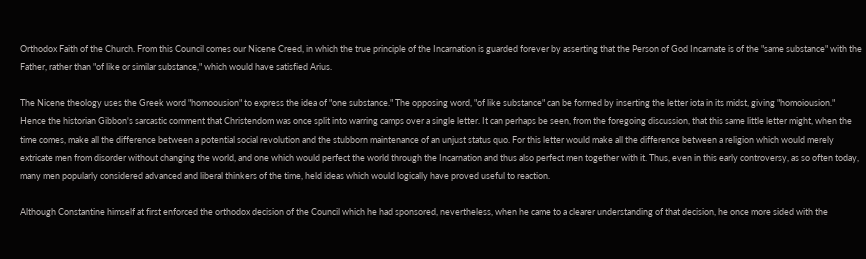Orthodox Faith of the Church. From this Council comes our Nicene Creed, in which the true principle of the Incarnation is guarded forever by asserting that the Person of God Incarnate is of the "same substance" with the Father, rather than "of like or similar substance," which would have satisfied Arius.

The Nicene theology uses the Greek word "homoousion" to express the idea of "one substance." The opposing word, "of like substance" can be formed by inserting the letter iota in its midst, giving "homoiousion." Hence the historian Gibbon's sarcastic comment that Christendom was once split into warring camps over a single letter. It can perhaps be seen, from the foregoing discussion, that this same little letter might, when the time comes, make all the difference between a potential social revolution and the stubborn maintenance of an unjust status quo. For this letter would make all the difference between a religion which would merely extricate men from disorder without changing the world, and one which would perfect the world through the Incarnation and thus also perfect men together with it. Thus, even in this early controversy, as so often today, many men popularly considered advanced and liberal thinkers of the time, held ideas which would logically have proved useful to reaction.

Although Constantine himself at first enforced the orthodox decision of the Council which he had sponsored, nevertheless, when he came to a clearer understanding of that decision, he once more sided with the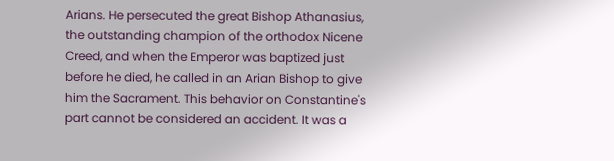Arians. He persecuted the great Bishop Athanasius, the outstanding champion of the orthodox Nicene Creed, and when the Emperor was baptized just before he died, he called in an Arian Bishop to give him the Sacrament. This behavior on Constantine's part cannot be considered an accident. It was a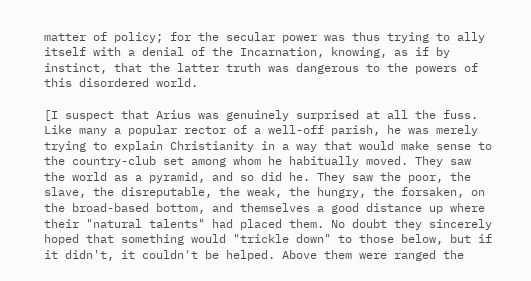matter of policy; for the secular power was thus trying to ally itself with a denial of the Incarnation, knowing, as if by instinct, that the latter truth was dangerous to the powers of this disordered world.

[I suspect that Arius was genuinely surprised at all the fuss. Like many a popular rector of a well-off parish, he was merely trying to explain Christianity in a way that would make sense to the country-club set among whom he habitually moved. They saw the world as a pyramid, and so did he. They saw the poor, the slave, the disreputable, the weak, the hungry, the forsaken, on the broad-based bottom, and themselves a good distance up where their "natural talents" had placed them. No doubt they sincerely hoped that something would "trickle down" to those below, but if it didn't, it couldn't be helped. Above them were ranged the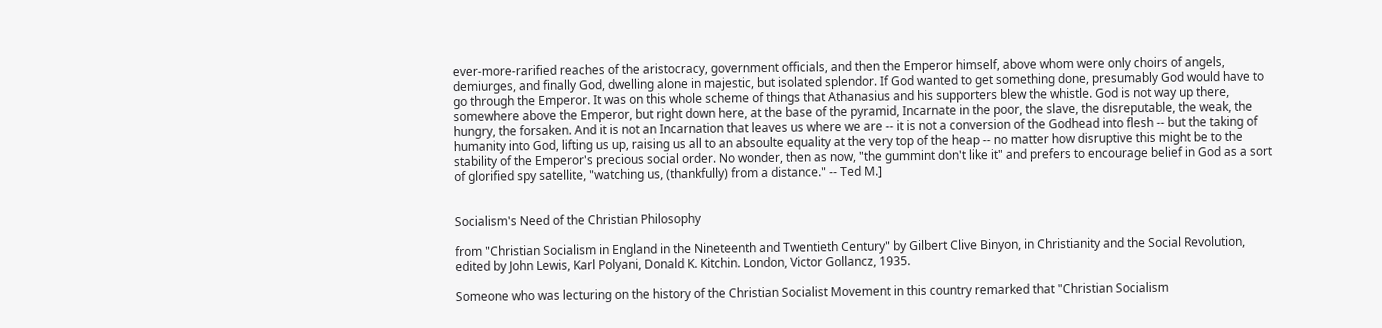ever-more-rarified reaches of the aristocracy, government officials, and then the Emperor himself, above whom were only choirs of angels, demiurges, and finally God, dwelling alone in majestic, but isolated splendor. If God wanted to get something done, presumably God would have to go through the Emperor. It was on this whole scheme of things that Athanasius and his supporters blew the whistle. God is not way up there, somewhere above the Emperor, but right down here, at the base of the pyramid, Incarnate in the poor, the slave, the disreputable, the weak, the hungry, the forsaken. And it is not an Incarnation that leaves us where we are -- it is not a conversion of the Godhead into flesh -- but the taking of humanity into God, lifting us up, raising us all to an absoulte equality at the very top of the heap -- no matter how disruptive this might be to the stability of the Emperor's precious social order. No wonder, then as now, "the gummint don't like it" and prefers to encourage belief in God as a sort of glorified spy satellite, "watching us, (thankfully) from a distance." -- Ted M.]


Socialism's Need of the Christian Philosophy

from "Christian Socialism in England in the Nineteenth and Twentieth Century" by Gilbert Clive Binyon, in Christianity and the Social Revolution, edited by John Lewis, Karl Polyani, Donald K. Kitchin. London, Victor Gollancz, 1935.

Someone who was lecturing on the history of the Christian Socialist Movement in this country remarked that "Christian Socialism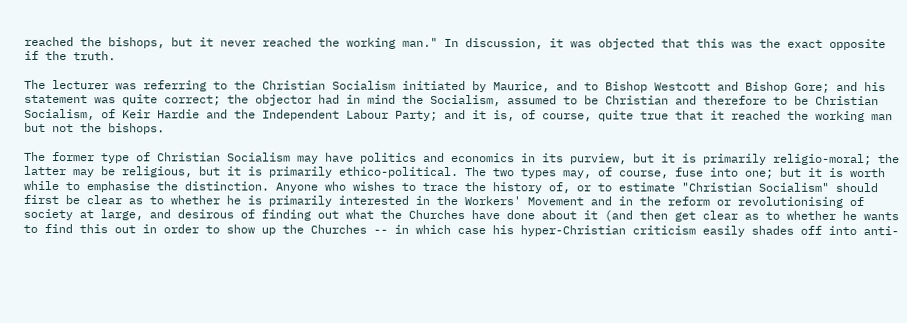reached the bishops, but it never reached the working man." In discussion, it was objected that this was the exact opposite if the truth.

The lecturer was referring to the Christian Socialism initiated by Maurice, and to Bishop Westcott and Bishop Gore; and his statement was quite correct; the objector had in mind the Socialism, assumed to be Christian and therefore to be Christian Socialism, of Keir Hardie and the Independent Labour Party; and it is, of course, quite true that it reached the working man but not the bishops.

The former type of Christian Socialism may have politics and economics in its purview, but it is primarily religio-moral; the latter may be religious, but it is primarily ethico-political. The two types may, of course, fuse into one; but it is worth while to emphasise the distinction. Anyone who wishes to trace the history of, or to estimate "Christian Socialism" should first be clear as to whether he is primarily interested in the Workers' Movement and in the reform or revolutionising of society at large, and desirous of finding out what the Churches have done about it (and then get clear as to whether he wants to find this out in order to show up the Churches -- in which case his hyper-Christian criticism easily shades off into anti-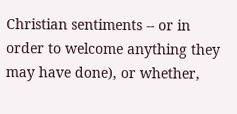Christian sentiments -- or in order to welcome anything they may have done), or whether,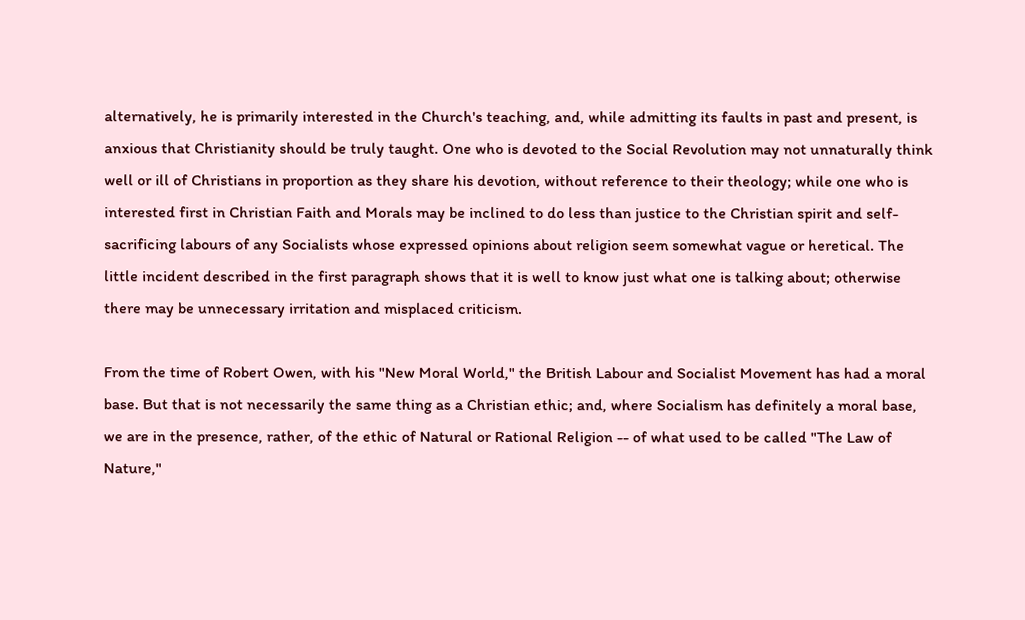alternatively, he is primarily interested in the Church's teaching, and, while admitting its faults in past and present, is anxious that Christianity should be truly taught. One who is devoted to the Social Revolution may not unnaturally think well or ill of Christians in proportion as they share his devotion, without reference to their theology; while one who is interested first in Christian Faith and Morals may be inclined to do less than justice to the Christian spirit and self-sacrificing labours of any Socialists whose expressed opinions about religion seem somewhat vague or heretical. The little incident described in the first paragraph shows that it is well to know just what one is talking about; otherwise there may be unnecessary irritation and misplaced criticism.

From the time of Robert Owen, with his "New Moral World," the British Labour and Socialist Movement has had a moral base. But that is not necessarily the same thing as a Christian ethic; and, where Socialism has definitely a moral base, we are in the presence, rather, of the ethic of Natural or Rational Religion -- of what used to be called "The Law of Nature,"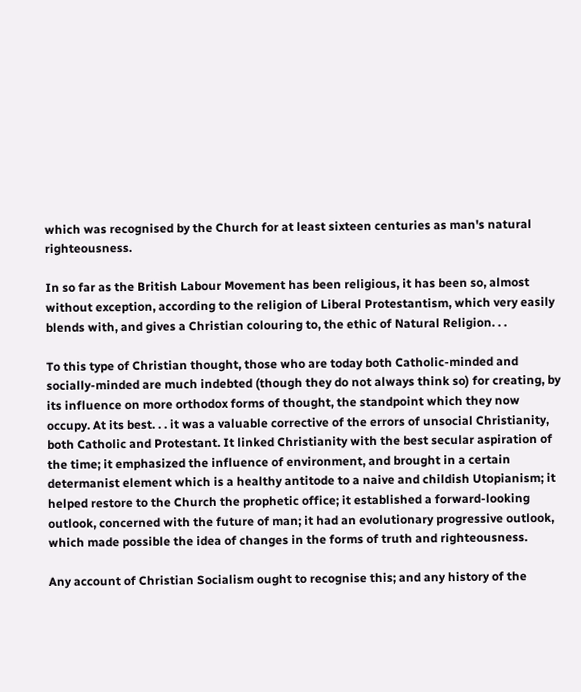which was recognised by the Church for at least sixteen centuries as man's natural righteousness.

In so far as the British Labour Movement has been religious, it has been so, almost without exception, according to the religion of Liberal Protestantism, which very easily blends with, and gives a Christian colouring to, the ethic of Natural Religion. . .

To this type of Christian thought, those who are today both Catholic-minded and socially-minded are much indebted (though they do not always think so) for creating, by its influence on more orthodox forms of thought, the standpoint which they now occupy. At its best. . . it was a valuable corrective of the errors of unsocial Christianity, both Catholic and Protestant. It linked Christianity with the best secular aspiration of the time; it emphasized the influence of environment, and brought in a certain determanist element which is a healthy antitode to a naive and childish Utopianism; it helped restore to the Church the prophetic office; it established a forward-looking outlook, concerned with the future of man; it had an evolutionary progressive outlook, which made possible the idea of changes in the forms of truth and righteousness.

Any account of Christian Socialism ought to recognise this; and any history of the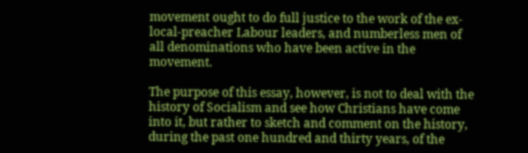movement ought to do full justice to the work of the ex-local-preacher Labour leaders, and numberless men of all denominations who have been active in the movement.

The purpose of this essay, however, is not to deal with the history of Socialism and see how Christians have come into it, but rather to sketch and comment on the history, during the past one hundred and thirty years, of the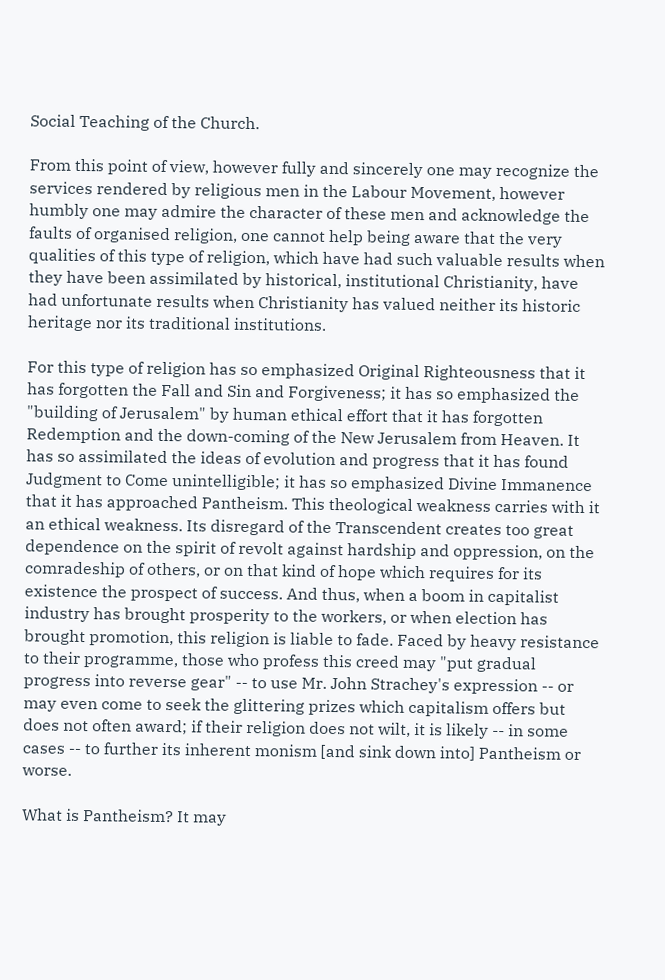Social Teaching of the Church.

From this point of view, however fully and sincerely one may recognize the services rendered by religious men in the Labour Movement, however humbly one may admire the character of these men and acknowledge the faults of organised religion, one cannot help being aware that the very qualities of this type of religion, which have had such valuable results when they have been assimilated by historical, institutional Christianity, have had unfortunate results when Christianity has valued neither its historic heritage nor its traditional institutions.

For this type of religion has so emphasized Original Righteousness that it has forgotten the Fall and Sin and Forgiveness; it has so emphasized the "building of Jerusalem" by human ethical effort that it has forgotten Redemption and the down-coming of the New Jerusalem from Heaven. It has so assimilated the ideas of evolution and progress that it has found Judgment to Come unintelligible; it has so emphasized Divine Immanence that it has approached Pantheism. This theological weakness carries with it an ethical weakness. Its disregard of the Transcendent creates too great dependence on the spirit of revolt against hardship and oppression, on the comradeship of others, or on that kind of hope which requires for its existence the prospect of success. And thus, when a boom in capitalist industry has brought prosperity to the workers, or when election has brought promotion, this religion is liable to fade. Faced by heavy resistance to their programme, those who profess this creed may "put gradual progress into reverse gear" -- to use Mr. John Strachey's expression -- or may even come to seek the glittering prizes which capitalism offers but does not often award; if their religion does not wilt, it is likely -- in some cases -- to further its inherent monism [and sink down into] Pantheism or worse.

What is Pantheism? It may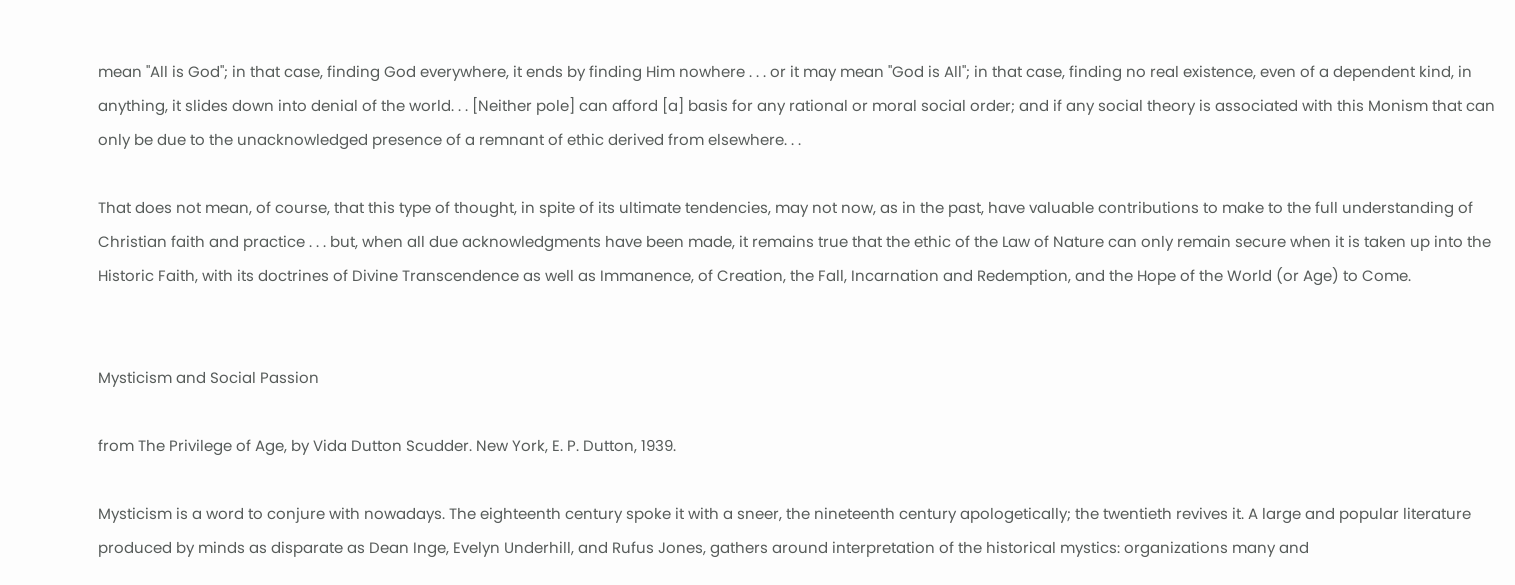mean "All is God"; in that case, finding God everywhere, it ends by finding Him nowhere . . . or it may mean "God is All"; in that case, finding no real existence, even of a dependent kind, in anything, it slides down into denial of the world. . . [Neither pole] can afford [a] basis for any rational or moral social order; and if any social theory is associated with this Monism that can only be due to the unacknowledged presence of a remnant of ethic derived from elsewhere. . .

That does not mean, of course, that this type of thought, in spite of its ultimate tendencies, may not now, as in the past, have valuable contributions to make to the full understanding of Christian faith and practice . . . but, when all due acknowledgments have been made, it remains true that the ethic of the Law of Nature can only remain secure when it is taken up into the Historic Faith, with its doctrines of Divine Transcendence as well as Immanence, of Creation, the Fall, Incarnation and Redemption, and the Hope of the World (or Age) to Come.


Mysticism and Social Passion

from The Privilege of Age, by Vida Dutton Scudder. New York, E. P. Dutton, 1939.

Mysticism is a word to conjure with nowadays. The eighteenth century spoke it with a sneer, the nineteenth century apologetically; the twentieth revives it. A large and popular literature produced by minds as disparate as Dean Inge, Evelyn Underhill, and Rufus Jones, gathers around interpretation of the historical mystics: organizations many and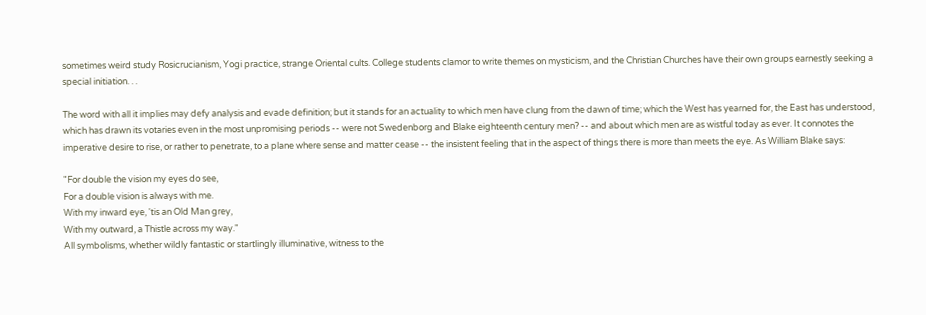sometimes weird study Rosicrucianism, Yogi practice, strange Oriental cults. College students clamor to write themes on mysticism, and the Christian Churches have their own groups earnestly seeking a special initiation. . .

The word with all it implies may defy analysis and evade definition; but it stands for an actuality to which men have clung from the dawn of time; which the West has yearned for, the East has understood, which has drawn its votaries even in the most unpromising periods -- were not Swedenborg and Blake eighteenth century men? -- and about which men are as wistful today as ever. It connotes the imperative desire to rise, or rather to penetrate, to a plane where sense and matter cease -- the insistent feeling that in the aspect of things there is more than meets the eye. As William Blake says:

"For double the vision my eyes do see,
For a double vision is always with me.
With my inward eye, 'tis an Old Man grey,
With my outward, a Thistle across my way."
All symbolisms, whether wildly fantastic or startlingly illuminative, witness to the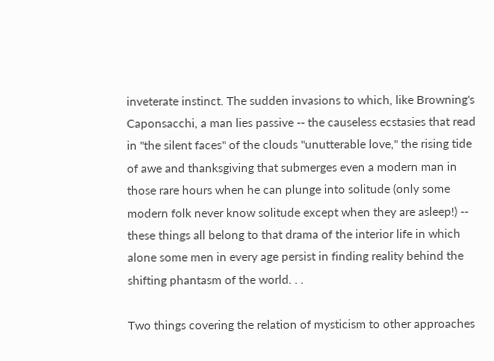inveterate instinct. The sudden invasions to which, like Browning's Caponsacchi, a man lies passive -- the causeless ecstasies that read in "the silent faces" of the clouds "unutterable love," the rising tide of awe and thanksgiving that submerges even a modern man in those rare hours when he can plunge into solitude (only some modern folk never know solitude except when they are asleep!) -- these things all belong to that drama of the interior life in which alone some men in every age persist in finding reality behind the shifting phantasm of the world. . .

Two things covering the relation of mysticism to other approaches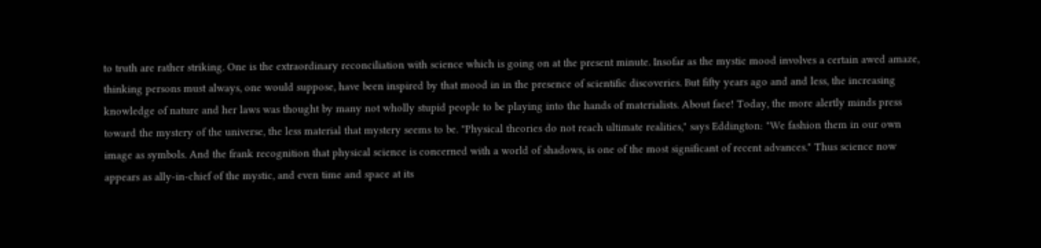to truth are rather striking. One is the extraordinary reconciliation with science which is going on at the present minute. Insofar as the mystic mood involves a certain awed amaze, thinking persons must always, one would suppose, have been inspired by that mood in in the presence of scientific discoveries. But fifty years ago and and less, the increasing knowledge of nature and her laws was thought by many not wholly stupid people to be playing into the hands of materialists. About face! Today, the more alertly minds press toward the mystery of the universe, the less material that mystery seems to be. "Physical theories do not reach ultimate realities," says Eddington: "We fashion them in our own image as symbols. And the frank recognition that physical science is concerned with a world of shadows, is one of the most significant of recent advances." Thus science now appears as ally-in-chief of the mystic, and even time and space at its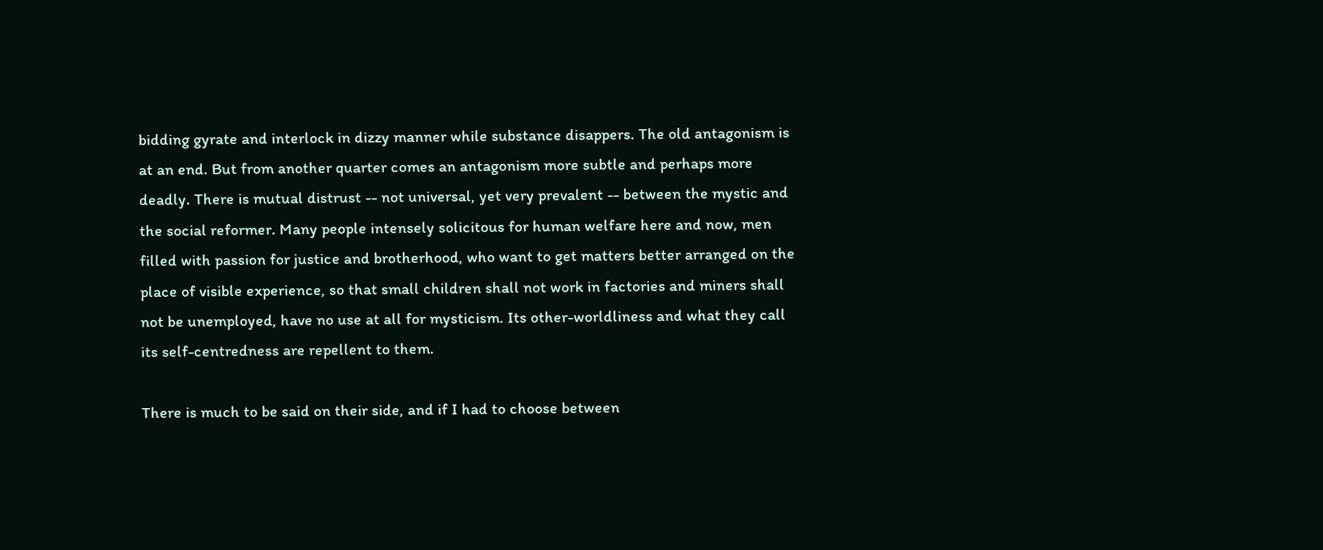bidding gyrate and interlock in dizzy manner while substance disappers. The old antagonism is at an end. But from another quarter comes an antagonism more subtle and perhaps more deadly. There is mutual distrust -- not universal, yet very prevalent -- between the mystic and the social reformer. Many people intensely solicitous for human welfare here and now, men filled with passion for justice and brotherhood, who want to get matters better arranged on the place of visible experience, so that small children shall not work in factories and miners shall not be unemployed, have no use at all for mysticism. Its other-worldliness and what they call its self-centredness are repellent to them.

There is much to be said on their side, and if I had to choose between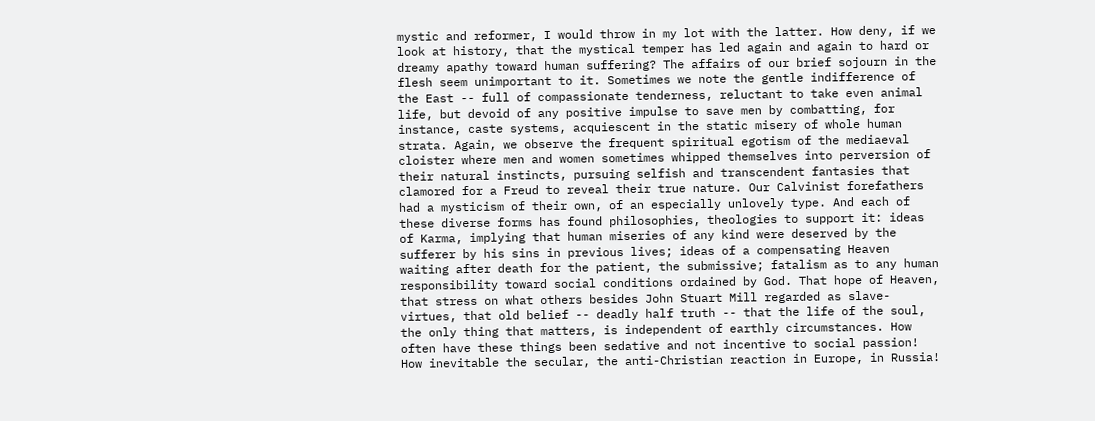mystic and reformer, I would throw in my lot with the latter. How deny, if we look at history, that the mystical temper has led again and again to hard or dreamy apathy toward human suffering? The affairs of our brief sojourn in the flesh seem unimportant to it. Sometimes we note the gentle indifference of the East -- full of compassionate tenderness, reluctant to take even animal life, but devoid of any positive impulse to save men by combatting, for instance, caste systems, acquiescent in the static misery of whole human strata. Again, we observe the frequent spiritual egotism of the mediaeval cloister where men and women sometimes whipped themselves into perversion of their natural instincts, pursuing selfish and transcendent fantasies that clamored for a Freud to reveal their true nature. Our Calvinist forefathers had a mysticism of their own, of an especially unlovely type. And each of these diverse forms has found philosophies, theologies to support it: ideas of Karma, implying that human miseries of any kind were deserved by the sufferer by his sins in previous lives; ideas of a compensating Heaven waiting after death for the patient, the submissive; fatalism as to any human responsibility toward social conditions ordained by God. That hope of Heaven, that stress on what others besides John Stuart Mill regarded as slave-virtues, that old belief -- deadly half truth -- that the life of the soul, the only thing that matters, is independent of earthly circumstances. How often have these things been sedative and not incentive to social passion! How inevitable the secular, the anti-Christian reaction in Europe, in Russia!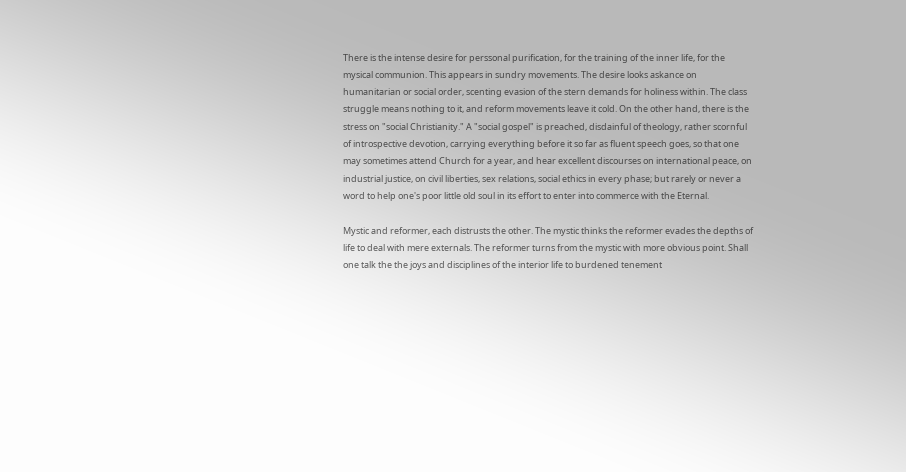There is the intense desire for perssonal purification, for the training of the inner life, for the mysical communion. This appears in sundry movements. The desire looks askance on humanitarian or social order, scenting evasion of the stern demands for holiness within. The class struggle means nothing to it, and reform movements leave it cold. On the other hand, there is the stress on "social Christianity." A "social gospel" is preached, disdainful of theology, rather scornful of introspective devotion, carrying everything before it so far as fluent speech goes, so that one may sometimes attend Church for a year, and hear excellent discourses on international peace, on industrial justice, on civil liberties, sex relations, social ethics in every phase; but rarely or never a word to help one's poor little old soul in its effort to enter into commerce with the Eternal.

Mystic and reformer, each distrusts the other. The mystic thinks the reformer evades the depths of life to deal with mere externals. The reformer turns from the mystic with more obvious point. Shall one talk the the joys and disciplines of the interior life to burdened tenement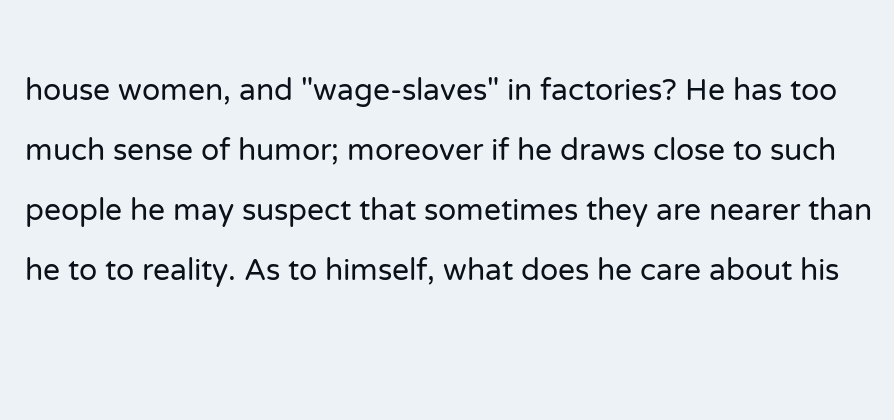house women, and "wage-slaves" in factories? He has too much sense of humor; moreover if he draws close to such people he may suspect that sometimes they are nearer than he to to reality. As to himself, what does he care about his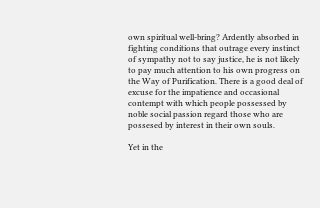own spiritual well-bring? Ardently absorbed in fighting conditions that outrage every instinct of sympathy not to say justice, he is not likely to pay much attention to his own progress on the Way of Purification. There is a good deal of excuse for the impatience and occasional contempt with which people possessed by noble social passion regard those who are possesed by interest in their own souls.

Yet in the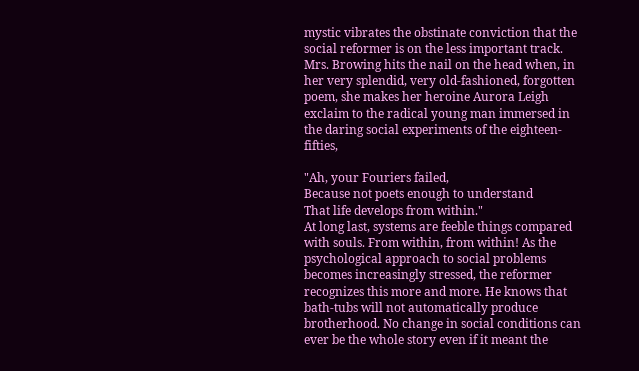mystic vibrates the obstinate conviction that the social reformer is on the less important track. Mrs. Browing hits the nail on the head when, in her very splendid, very old-fashioned, forgotten poem, she makes her heroine Aurora Leigh exclaim to the radical young man immersed in the daring social experiments of the eighteen-fifties,

"Ah, your Fouriers failed,
Because not poets enough to understand
That life develops from within."
At long last, systems are feeble things compared with souls. From within, from within! As the psychological approach to social problems becomes increasingly stressed, the reformer recognizes this more and more. He knows that bath-tubs will not automatically produce brotherhood. No change in social conditions can ever be the whole story even if it meant the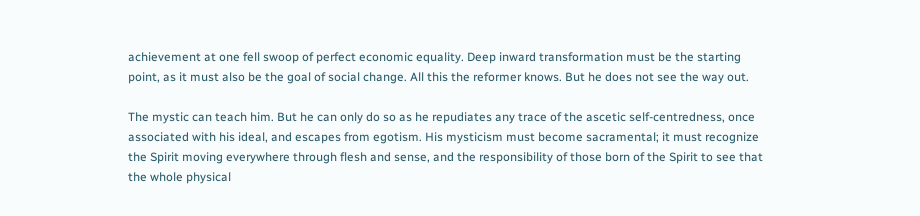achievement at one fell swoop of perfect economic equality. Deep inward transformation must be the starting point, as it must also be the goal of social change. All this the reformer knows. But he does not see the way out.

The mystic can teach him. But he can only do so as he repudiates any trace of the ascetic self-centredness, once associated with his ideal, and escapes from egotism. His mysticism must become sacramental; it must recognize the Spirit moving everywhere through flesh and sense, and the responsibility of those born of the Spirit to see that the whole physical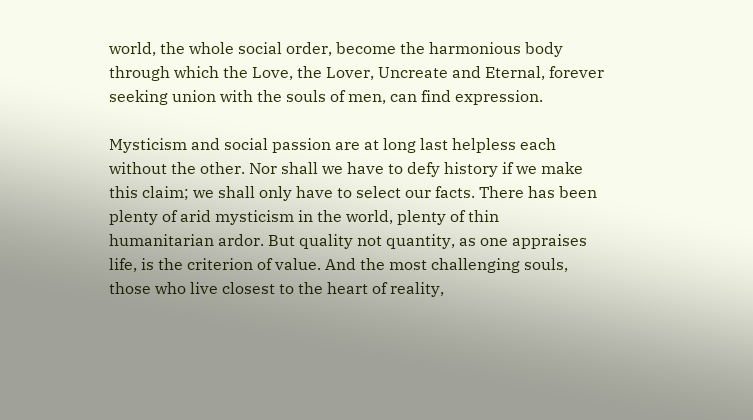world, the whole social order, become the harmonious body through which the Love, the Lover, Uncreate and Eternal, forever seeking union with the souls of men, can find expression.

Mysticism and social passion are at long last helpless each without the other. Nor shall we have to defy history if we make this claim; we shall only have to select our facts. There has been plenty of arid mysticism in the world, plenty of thin humanitarian ardor. But quality not quantity, as one appraises life, is the criterion of value. And the most challenging souls, those who live closest to the heart of reality,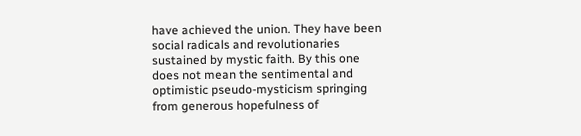have achieved the union. They have been social radicals and revolutionaries sustained by mystic faith. By this one does not mean the sentimental and optimistic pseudo-mysticism springing from generous hopefulness of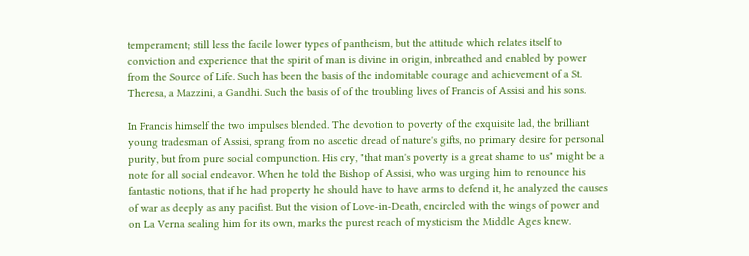temperament; still less the facile lower types of pantheism, but the attitude which relates itself to conviction and experience that the spirit of man is divine in origin, inbreathed and enabled by power from the Source of Life. Such has been the basis of the indomitable courage and achievement of a St. Theresa, a Mazzini, a Gandhi. Such the basis of of the troubling lives of Francis of Assisi and his sons.

In Francis himself the two impulses blended. The devotion to poverty of the exquisite lad, the brilliant young tradesman of Assisi, sprang from no ascetic dread of nature's gifts, no primary desire for personal purity, but from pure social compunction. His cry, "that man's poverty is a great shame to us" might be a note for all social endeavor. When he told the Bishop of Assisi, who was urging him to renounce his fantastic notions, that if he had property he should have to have arms to defend it, he analyzed the causes of war as deeply as any pacifist. But the vision of Love-in-Death, encircled with the wings of power and on La Verna sealing him for its own, marks the purest reach of mysticism the Middle Ages knew.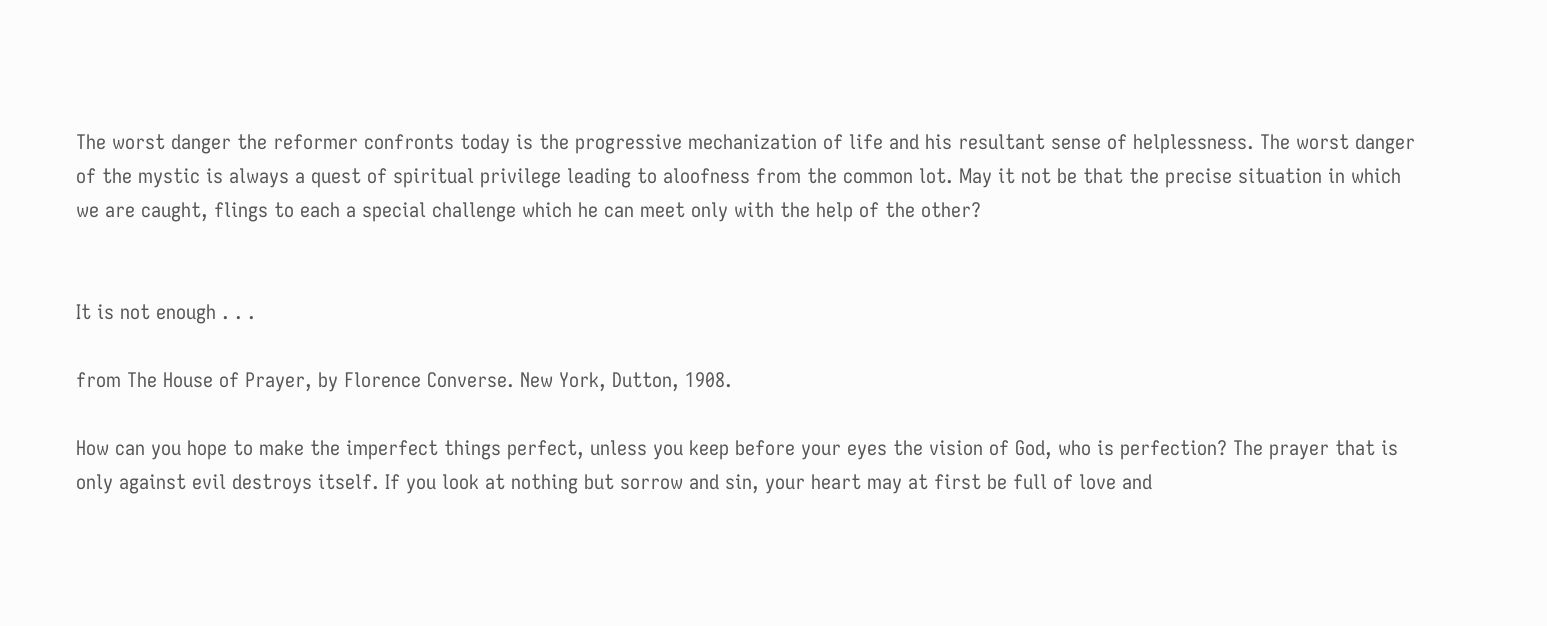The worst danger the reformer confronts today is the progressive mechanization of life and his resultant sense of helplessness. The worst danger of the mystic is always a quest of spiritual privilege leading to aloofness from the common lot. May it not be that the precise situation in which we are caught, flings to each a special challenge which he can meet only with the help of the other?


It is not enough . . .

from The House of Prayer, by Florence Converse. New York, Dutton, 1908.

How can you hope to make the imperfect things perfect, unless you keep before your eyes the vision of God, who is perfection? The prayer that is only against evil destroys itself. If you look at nothing but sorrow and sin, your heart may at first be full of love and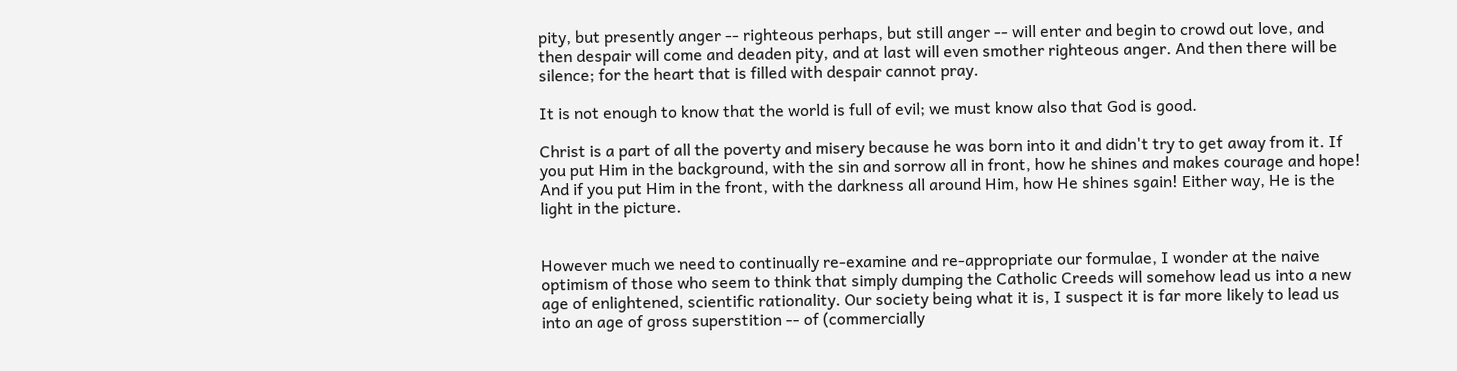pity, but presently anger -- righteous perhaps, but still anger -- will enter and begin to crowd out love, and then despair will come and deaden pity, and at last will even smother righteous anger. And then there will be silence; for the heart that is filled with despair cannot pray.

It is not enough to know that the world is full of evil; we must know also that God is good.

Christ is a part of all the poverty and misery because he was born into it and didn't try to get away from it. If you put Him in the background, with the sin and sorrow all in front, how he shines and makes courage and hope! And if you put Him in the front, with the darkness all around Him, how He shines sgain! Either way, He is the light in the picture.


However much we need to continually re-examine and re-appropriate our formulae, I wonder at the naive optimism of those who seem to think that simply dumping the Catholic Creeds will somehow lead us into a new age of enlightened, scientific rationality. Our society being what it is, I suspect it is far more likely to lead us into an age of gross superstition -- of (commercially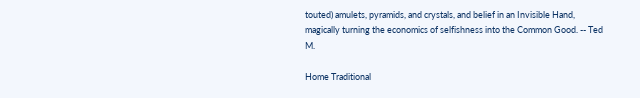touted) amulets, pyramids, and crystals, and belief in an Invisible Hand, magically turning the economics of selfishness into the Common Good. -- Ted M.

Home Traditional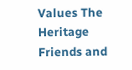Values The Heritage Friends and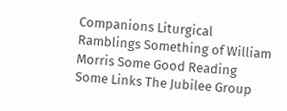Companions Liturgical Ramblings Something of William Morris Some Good Reading Some Links The Jubilee Group